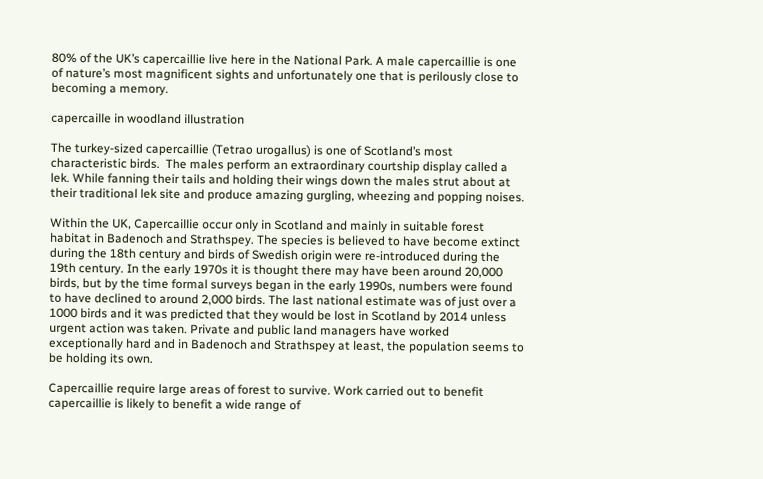80% of the UK’s capercaillie live here in the National Park. A male capercaillie is one of nature’s most magnificent sights and unfortunately one that is perilously close to becoming a memory.

capercaille in woodland illustration

The turkey-sized capercaillie (Tetrao urogallus) is one of Scotland’s most characteristic birds.  The males perform an extraordinary courtship display called a lek. While fanning their tails and holding their wings down the males strut about at their traditional lek site and produce amazing gurgling, wheezing and popping noises.

Within the UK, Capercaillie occur only in Scotland and mainly in suitable forest habitat in Badenoch and Strathspey. The species is believed to have become extinct during the 18th century and birds of Swedish origin were re-introduced during the 19th century. In the early 1970s it is thought there may have been around 20,000 birds, but by the time formal surveys began in the early 1990s, numbers were found to have declined to around 2,000 birds. The last national estimate was of just over a 1000 birds and it was predicted that they would be lost in Scotland by 2014 unless urgent action was taken. Private and public land managers have worked exceptionally hard and in Badenoch and Strathspey at least, the population seems to be holding its own.

Capercaillie require large areas of forest to survive. Work carried out to benefit capercaillie is likely to benefit a wide range of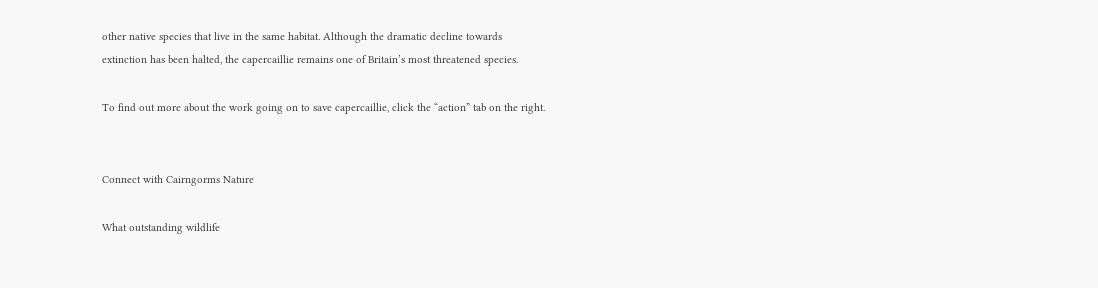other native species that live in the same habitat. Although the dramatic decline towards extinction has been halted, the capercaillie remains one of Britain’s most threatened species.

To find out more about the work going on to save capercaillie, click the “action” tab on the right.


Connect with Cairngorms Nature

What outstanding wildlife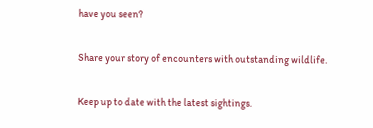have you seen?

Share your story of encounters with outstanding wildlife.

Keep up to date with the latest sightings.